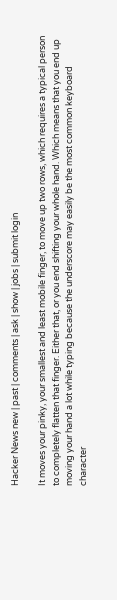Hacker News new | past | comments | ask | show | jobs | submit login

It moves your pinky, your smallest and least mobile finger, to move up two rows, which requires a typical person to completely flatten that finger. Either that, or you end shifting your whole hand. Which means that you end up moving your hand a lot while typing because the underscore may easily be the most common keyboard character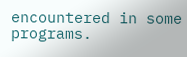encountered in some programs.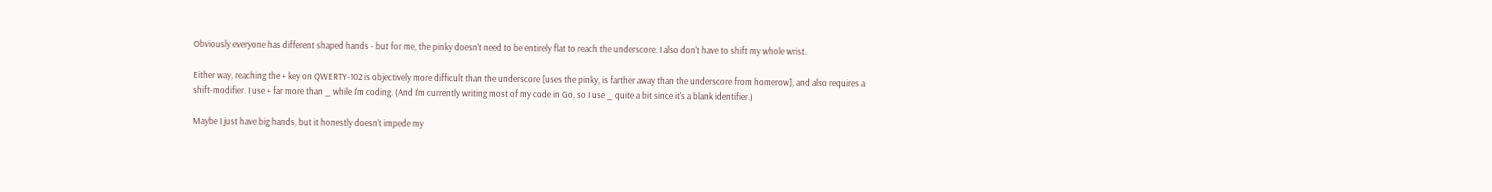Obviously everyone has different shaped hands - but for me, the pinky doesn't need to be entirely flat to reach the underscore. I also don't have to shift my whole wrist.

Either way, reaching the + key on QWERTY-102 is objectively more difficult than the underscore [uses the pinky, is farther away than the underscore from homerow], and also requires a shift-modifier. I use + far more than _ while I'm coding. (And I'm currently writing most of my code in Go, so I use _ quite a bit since it's a blank identifier.)

Maybe I just have big hands, but it honestly doesn't impede my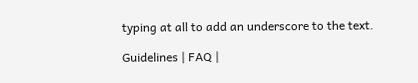typing at all to add an underscore to the text.

Guidelines | FAQ |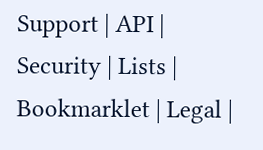Support | API | Security | Lists | Bookmarklet | Legal |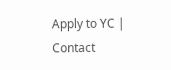Apply to YC | Contact